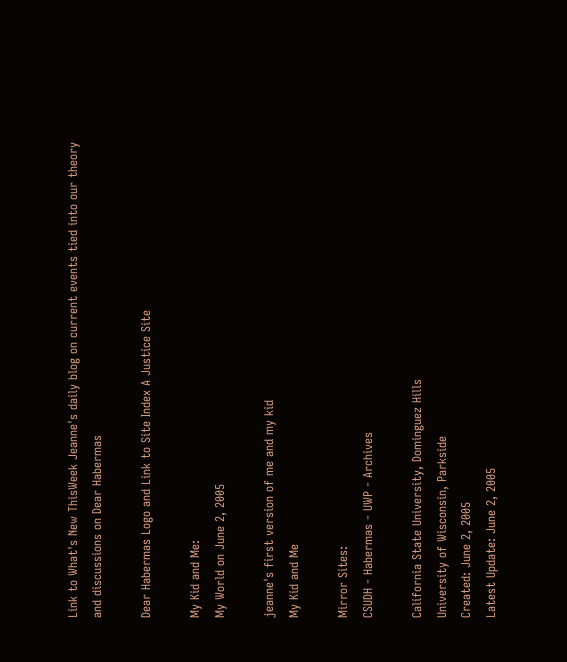Link to What's New ThisWeek Jeanne's daily blog on current events tied into our theory and discussions on Dear Habermas

Dear Habermas Logo and Link to Site Index A Justice Site

My Kid and Me:
My World on June 2, 2005

jeanne's first version of me and my kid
My Kid and Me

Mirror Sites:
CSUDH - Habermas - UWP - Archives

California State University, Dominguez Hills
University of Wisconsin, Parkside
Created: June 2, 2005
Latest Update: June 2, 2005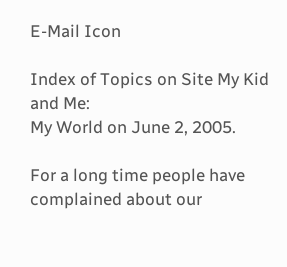E-Mail Icon

Index of Topics on Site My Kid and Me:
My World on June 2, 2005.

For a long time people have complained about our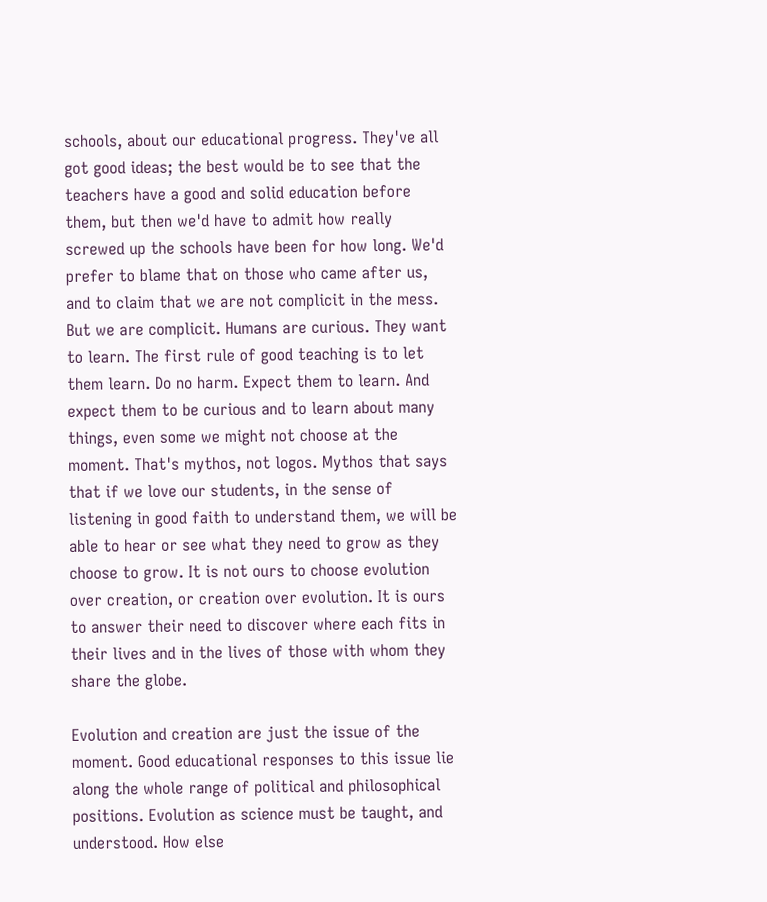schools, about our educational progress. They've all got good ideas; the best would be to see that the teachers have a good and solid education before them, but then we'd have to admit how really screwed up the schools have been for how long. We'd prefer to blame that on those who came after us, and to claim that we are not complicit in the mess. But we are complicit. Humans are curious. They want to learn. The first rule of good teaching is to let them learn. Do no harm. Expect them to learn. And expect them to be curious and to learn about many things, even some we might not choose at the moment. That's mythos, not logos. Mythos that says that if we love our students, in the sense of listening in good faith to understand them, we will be able to hear or see what they need to grow as they choose to grow. It is not ours to choose evolution over creation, or creation over evolution. It is ours to answer their need to discover where each fits in their lives and in the lives of those with whom they share the globe.

Evolution and creation are just the issue of the moment. Good educational responses to this issue lie along the whole range of political and philosophical positions. Evolution as science must be taught, and understood. How else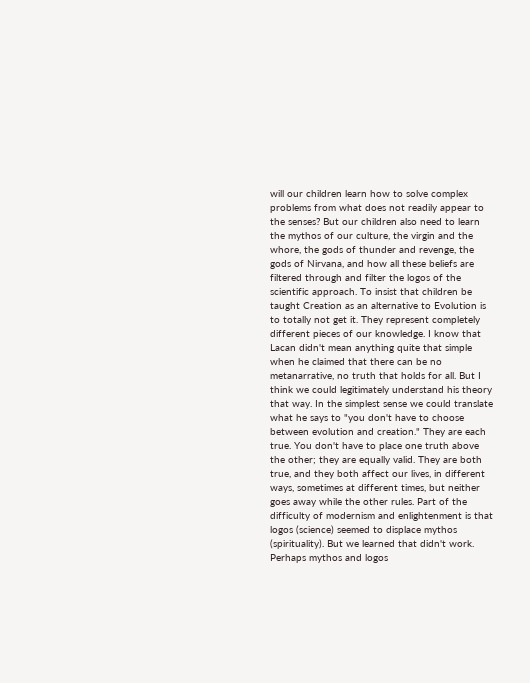will our children learn how to solve complex problems from what does not readily appear to the senses? But our children also need to learn the mythos of our culture, the virgin and the whore, the gods of thunder and revenge, the gods of Nirvana, and how all these beliefs are filtered through and filter the logos of the scientific approach. To insist that children be taught Creation as an alternative to Evolution is to totally not get it. They represent completely different pieces of our knowledge. I know that Lacan didn't mean anything quite that simple when he claimed that there can be no metanarrative, no truth that holds for all. But I think we could legitimately understand his theory that way. In the simplest sense we could translate what he says to "you don't have to choose between evolution and creation." They are each true. You don't have to place one truth above the other; they are equally valid. They are both true, and they both affect our lives, in different ways, sometimes at different times, but neither goes away while the other rules. Part of the difficulty of modernism and enlightenment is that logos (science) seemed to displace mythos (spirituality). But we learned that didn't work. Perhaps mythos and logos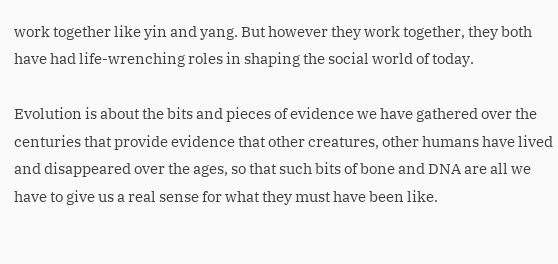work together like yin and yang. But however they work together, they both have had life-wrenching roles in shaping the social world of today.

Evolution is about the bits and pieces of evidence we have gathered over the centuries that provide evidence that other creatures, other humans have lived and disappeared over the ages, so that such bits of bone and DNA are all we have to give us a real sense for what they must have been like.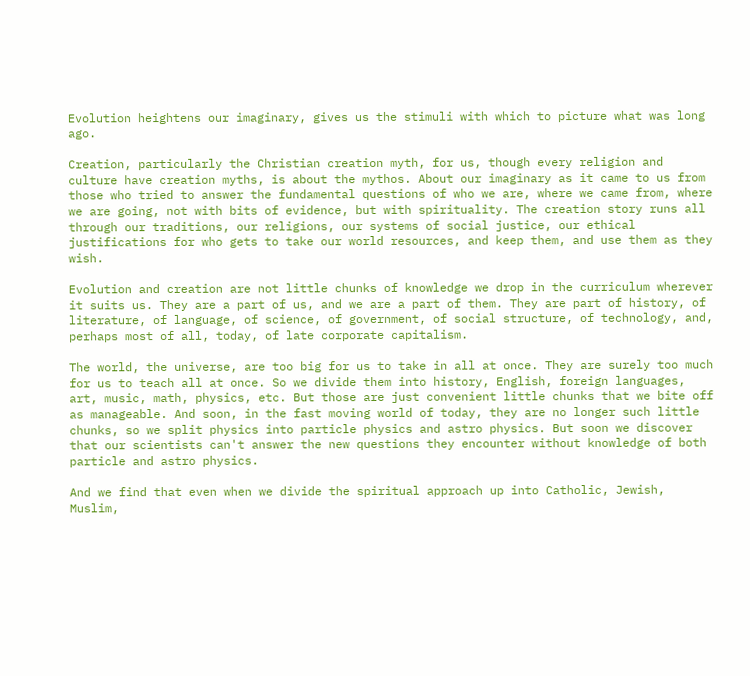Evolution heightens our imaginary, gives us the stimuli with which to picture what was long ago.

Creation, particularly the Christian creation myth, for us, though every religion and culture have creation myths, is about the mythos. About our imaginary as it came to us from those who tried to answer the fundamental questions of who we are, where we came from, where we are going, not with bits of evidence, but with spirituality. The creation story runs all through our traditions, our religions, our systems of social justice, our ethical justifications for who gets to take our world resources, and keep them, and use them as they wish.

Evolution and creation are not little chunks of knowledge we drop in the curriculum wherever it suits us. They are a part of us, and we are a part of them. They are part of history, of literature, of language, of science, of government, of social structure, of technology, and, perhaps most of all, today, of late corporate capitalism.

The world, the universe, are too big for us to take in all at once. They are surely too much for us to teach all at once. So we divide them into history, English, foreign languages, art, music, math, physics, etc. But those are just convenient little chunks that we bite off as manageable. And soon, in the fast moving world of today, they are no longer such little chunks, so we split physics into particle physics and astro physics. But soon we discover that our scientists can't answer the new questions they encounter without knowledge of both particle and astro physics.

And we find that even when we divide the spiritual approach up into Catholic, Jewish, Muslim,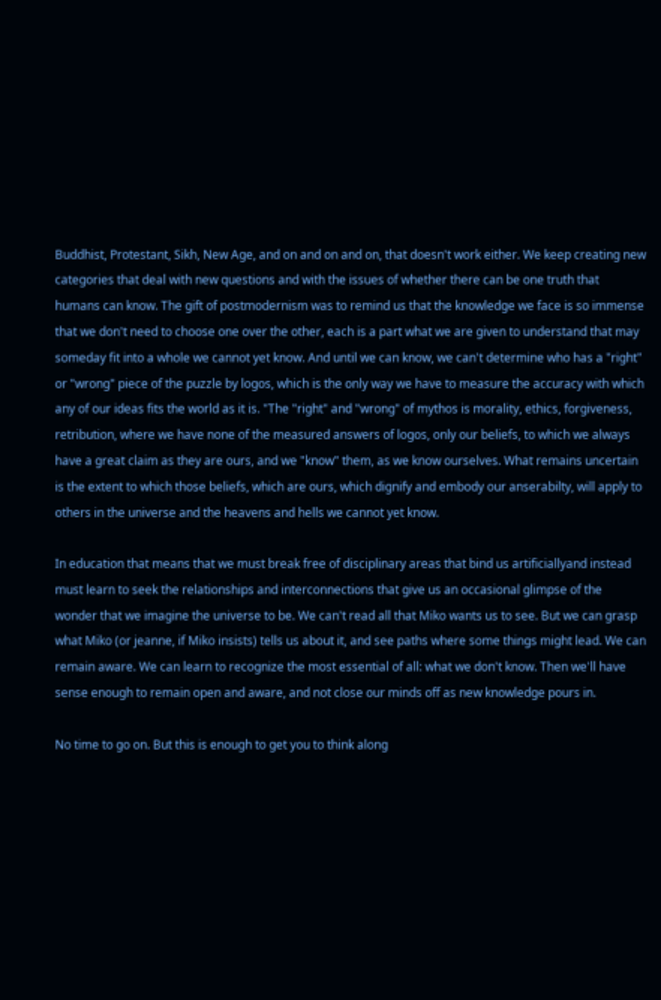Buddhist, Protestant, Sikh, New Age, and on and on and on, that doesn't work either. We keep creating new categories that deal with new questions and with the issues of whether there can be one truth that humans can know. The gift of postmodernism was to remind us that the knowledge we face is so immense that we don't need to choose one over the other, each is a part what we are given to understand that may someday fit into a whole we cannot yet know. And until we can know, we can't determine who has a "right" or "wrong" piece of the puzzle by logos, which is the only way we have to measure the accuracy with which any of our ideas fits the world as it is. "The "right" and "wrong" of mythos is morality, ethics, forgiveness, retribution, where we have none of the measured answers of logos, only our beliefs, to which we always have a great claim as they are ours, and we "know" them, as we know ourselves. What remains uncertain is the extent to which those beliefs, which are ours, which dignify and embody our anserabilty, will apply to others in the universe and the heavens and hells we cannot yet know.

In education that means that we must break free of disciplinary areas that bind us artificiallyand instead must learn to seek the relationships and interconnections that give us an occasional glimpse of the wonder that we imagine the universe to be. We can't read all that Miko wants us to see. But we can grasp what Miko (or jeanne, if Miko insists) tells us about it, and see paths where some things might lead. We can remain aware. We can learn to recognize the most essential of all: what we don't know. Then we'll have sense enough to remain open and aware, and not close our minds off as new knowledge pours in.

No time to go on. But this is enough to get you to think along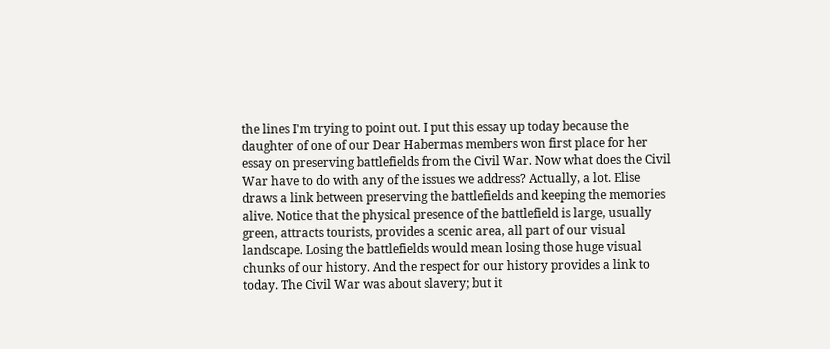the lines I'm trying to point out. I put this essay up today because the daughter of one of our Dear Habermas members won first place for her essay on preserving battlefields from the Civil War. Now what does the Civil War have to do with any of the issues we address? Actually, a lot. Elise draws a link between preserving the battlefields and keeping the memories alive. Notice that the physical presence of the battlefield is large, usually green, attracts tourists, provides a scenic area, all part of our visual landscape. Losing the battlefields would mean losing those huge visual chunks of our history. And the respect for our history provides a link to today. The Civil War was about slavery; but it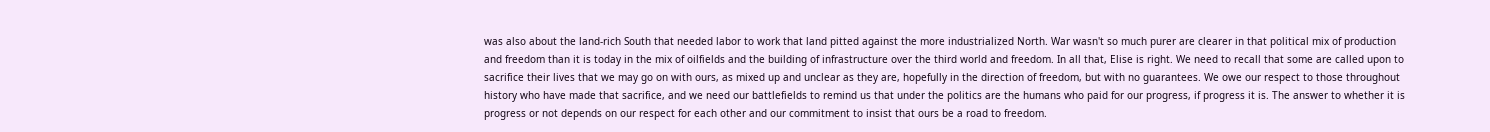was also about the land-rich South that needed labor to work that land pitted against the more industrialized North. War wasn't so much purer are clearer in that political mix of production and freedom than it is today in the mix of oilfields and the building of infrastructure over the third world and freedom. In all that, Elise is right. We need to recall that some are called upon to sacrifice their lives that we may go on with ours, as mixed up and unclear as they are, hopefully in the direction of freedom, but with no guarantees. We owe our respect to those throughout history who have made that sacrifice, and we need our battlefields to remind us that under the politics are the humans who paid for our progress, if progress it is. The answer to whether it is progress or not depends on our respect for each other and our commitment to insist that ours be a road to freedom.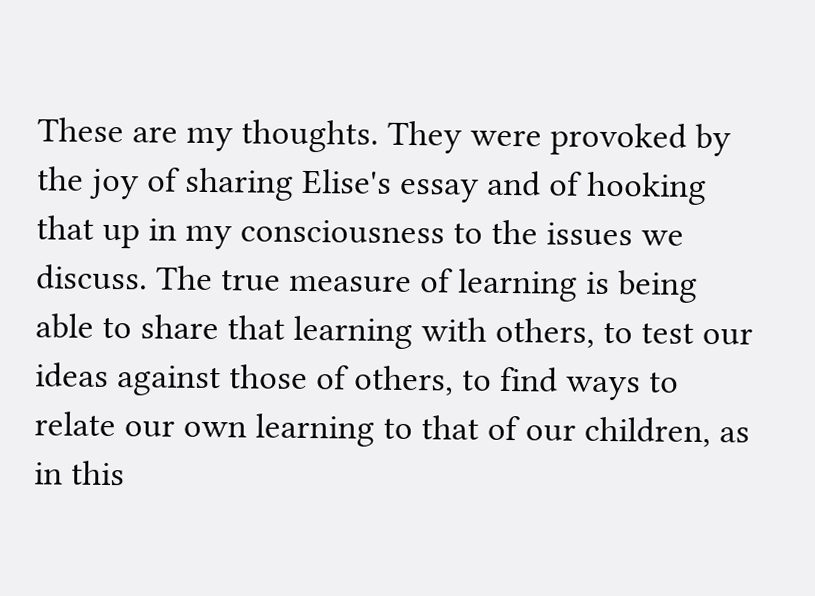These are my thoughts. They were provoked by the joy of sharing Elise's essay and of hooking that up in my consciousness to the issues we discuss. The true measure of learning is being able to share that learning with others, to test our ideas against those of others, to find ways to relate our own learning to that of our children, as in this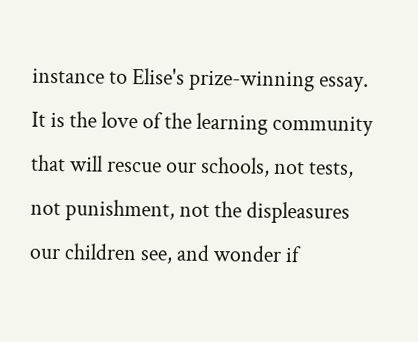instance to Elise's prize-winning essay. It is the love of the learning community that will rescue our schools, not tests, not punishment, not the displeasures our children see, and wonder if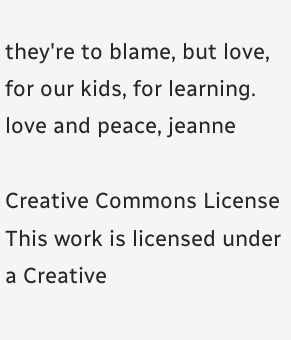they're to blame, but love, for our kids, for learning. love and peace, jeanne

Creative Commons License
This work is licensed under a Creative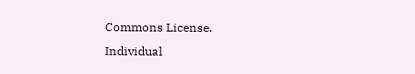Commons License.
Individual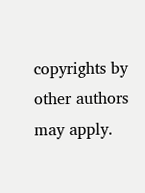copyrights by other authors may apply.